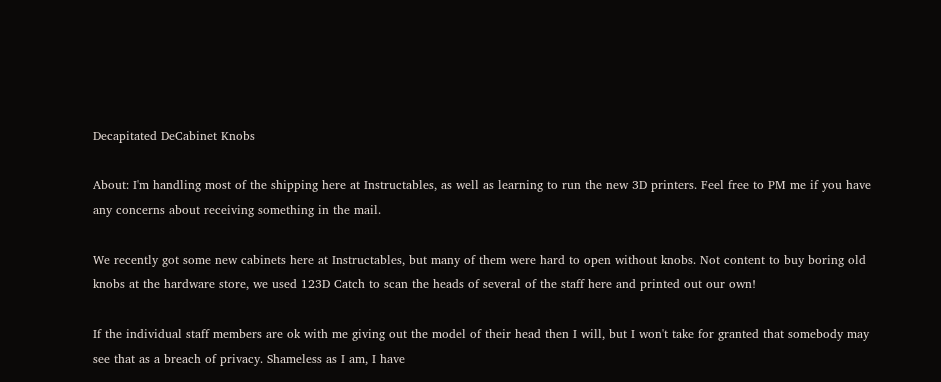Decapitated DeCabinet Knobs

About: I'm handling most of the shipping here at Instructables, as well as learning to run the new 3D printers. Feel free to PM me if you have any concerns about receiving something in the mail.

We recently got some new cabinets here at Instructables, but many of them were hard to open without knobs. Not content to buy boring old knobs at the hardware store, we used 123D Catch to scan the heads of several of the staff here and printed out our own!

If the individual staff members are ok with me giving out the model of their head then I will, but I won't take for granted that somebody may see that as a breach of privacy. Shameless as I am, I have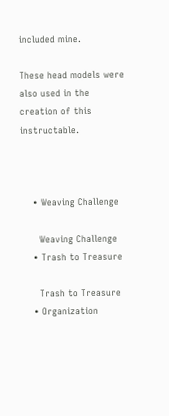included mine.

These head models were also used in the creation of this instructable.



    • Weaving Challenge

      Weaving Challenge
    • Trash to Treasure

      Trash to Treasure
    • Organization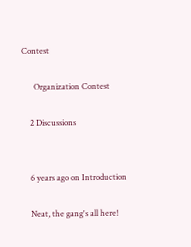Contest

      Organization Contest

    2 Discussions


    6 years ago on Introduction

    Neat, the gang's all here!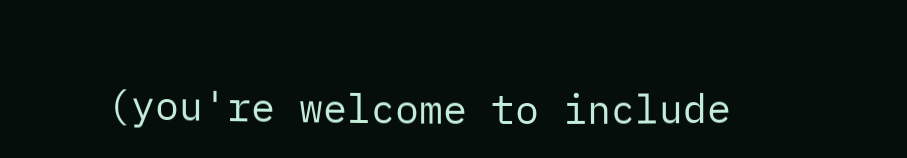(you're welcome to include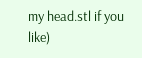my head.stl if you like)